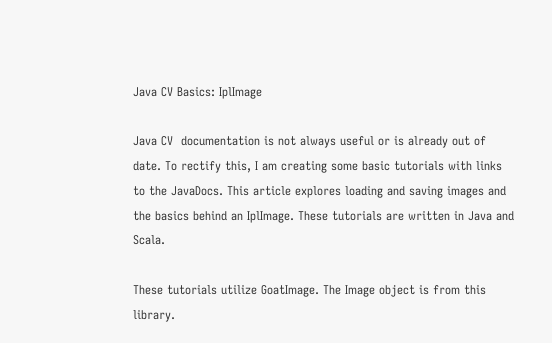Java CV Basics: IplImage

Java CV  documentation is not always useful or is already out of date. To rectify this, I am creating some basic tutorials with links to the JavaDocs. This article explores loading and saving images and the basics behind an IplImage. These tutorials are written in Java and Scala.

These tutorials utilize GoatImage. The Image object is from this library.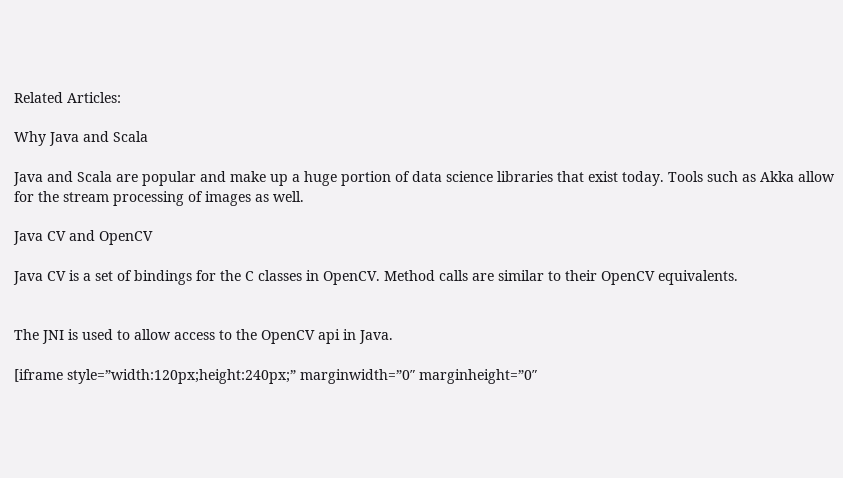Related Articles:

Why Java and Scala

Java and Scala are popular and make up a huge portion of data science libraries that exist today. Tools such as Akka allow for the stream processing of images as well.

Java CV and OpenCV

Java CV is a set of bindings for the C classes in OpenCV. Method calls are similar to their OpenCV equivalents.


The JNI is used to allow access to the OpenCV api in Java.

[iframe style=”width:120px;height:240px;” marginwidth=”0″ marginheight=”0″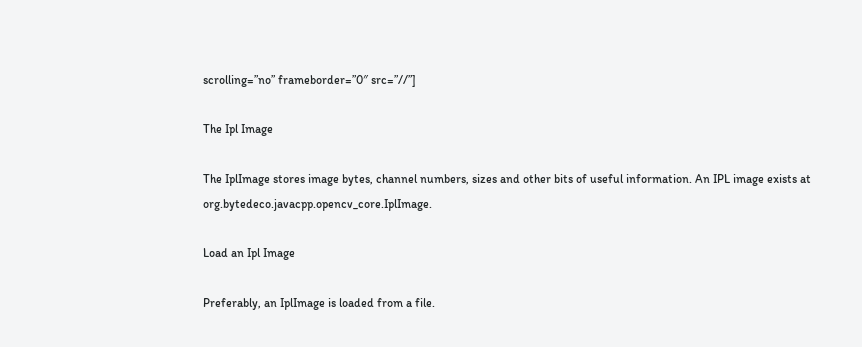scrolling=”no” frameborder=”0″ src=”//”]

The Ipl Image

The IplImage stores image bytes, channel numbers, sizes and other bits of useful information. An IPL image exists at org.bytedeco.javacpp.opencv_core.IplImage.

Load an Ipl Image

Preferably, an IplImage is loaded from a file.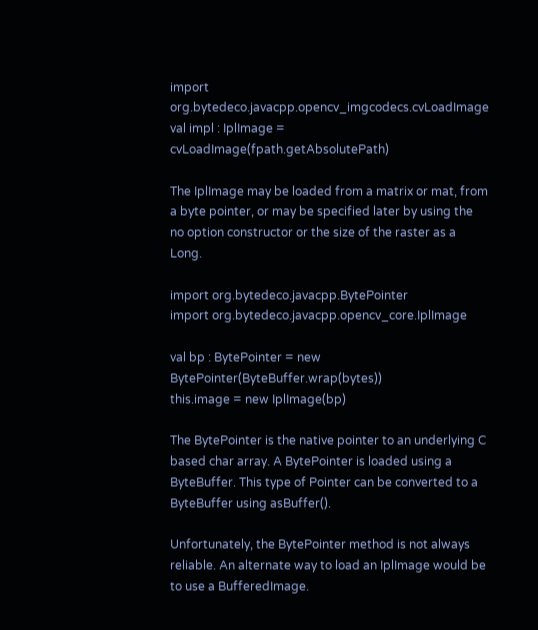import org.bytedeco.javacpp.opencv_imgcodecs.cvLoadImage
val impl : IplImage = cvLoadImage(fpath.getAbsolutePath)

The IplImage may be loaded from a matrix or mat, from a byte pointer, or may be specified later by using the no option constructor or the size of the raster as a Long.

import org.bytedeco.javacpp.BytePointer
import org.bytedeco.javacpp.opencv_core.IplImage

val bp : BytePointer = new BytePointer(ByteBuffer.wrap(bytes))
this.image = new IplImage(bp)

The BytePointer is the native pointer to an underlying C based char array. A BytePointer is loaded using a ByteBuffer. This type of Pointer can be converted to a ByteBuffer using asBuffer().

Unfortunately, the BytePointer method is not always reliable. An alternate way to load an IplImage would be to use a BufferedImage.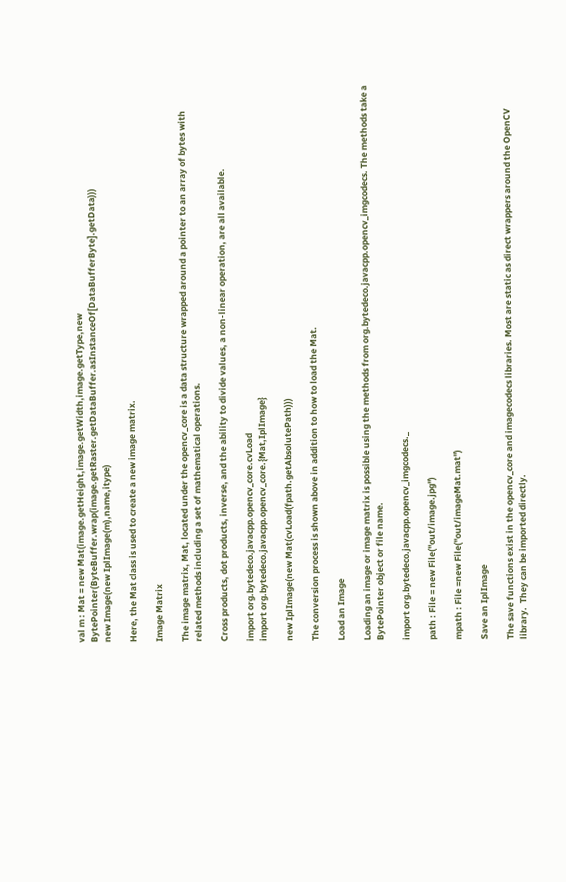val m : Mat = new Mat(image.getHeight,image.getWidth,image.getType,new BytePointer(ByteBuffer.wrap(image.getRaster.getDataBuffer.asInstanceOf[DataBufferByte].getData)))
new Image(new IplImage(m),name,itype)

Here, the Mat class is used to create a new image matrix.

Image Matrix

The image matrix, Mat, located under the opencv_core is a data structure wrapped around a pointer to an array of bytes with related methods including a set of mathematical operations.

Cross products, dot products, inverse, and the ability to divide values, a non-linear operation, are all available.

import org.bytedeco.javacpp.opencv_core.cvLoad
import org.bytedeco.javacpp.opencv_core.{Mat,IplImage}

new IplImage(new Mat(cvLoad(fpath.getAbsolutePath)))

The conversion process is shown above in addition to how to load the Mat.

Load an Image

Loading an image or image matrix is possible using the methods from org.bytedeco.javacpp.opencv_imgcodecs. The methods take a BytePointer object or file name.

import org.bytedeco.javacpp.opencv_imgcodecs._

path : File = new File("out/image.jpg")

mpath : File =new File("out/imageMat.mat")

Save an IplImage

The save functions exist in the opencv_core and imagecodecs libraries. Most are static as direct wrappers around the OpenCV library.  They can be imported directly.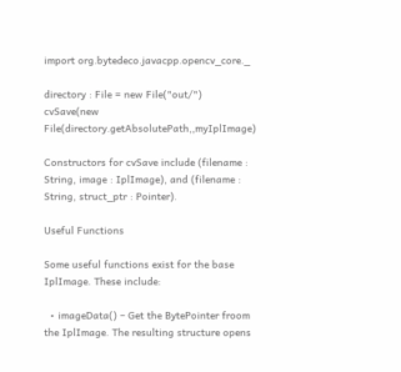import org.bytedeco.javacpp.opencv_core._

directory : File = new File("out/")
cvSave(new File(directory.getAbsolutePath,,myIplImage)

Constructors for cvSave include (filename : String, image : IplImage), and (filename : String, struct_ptr : Pointer).

Useful Functions

Some useful functions exist for the base IplImage. These include:

  • imageData() – Get the BytePointer froom the IplImage. The resulting structure opens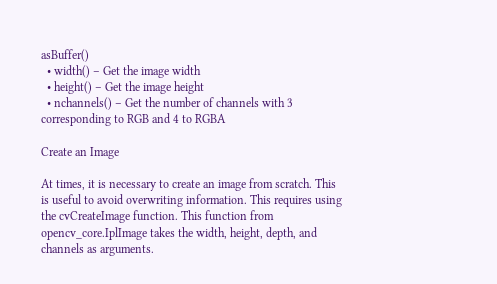asBuffer()
  • width() – Get the image width
  • height() – Get the image height
  • nchannels() – Get the number of channels with 3 corresponding to RGB and 4 to RGBA

Create an Image

At times, it is necessary to create an image from scratch. This is useful to avoid overwriting information. This requires using the cvCreateImage function. This function from opencv_core.IplImage takes the width, height, depth, and channels as arguments.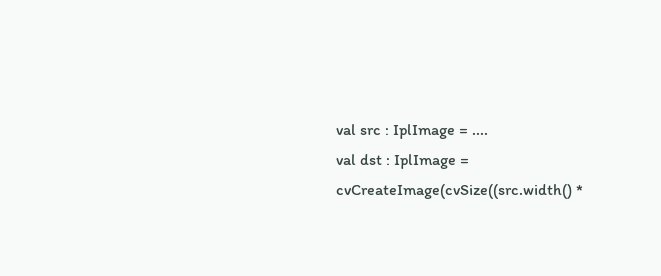val src : IplImage = ....
val dst : IplImage = cvCreateImage(cvSize((src.width() *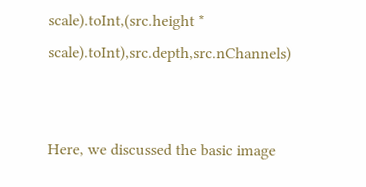scale).toInt,(src.height * scale).toInt),src.depth,src.nChannels)


Here, we discussed the basic image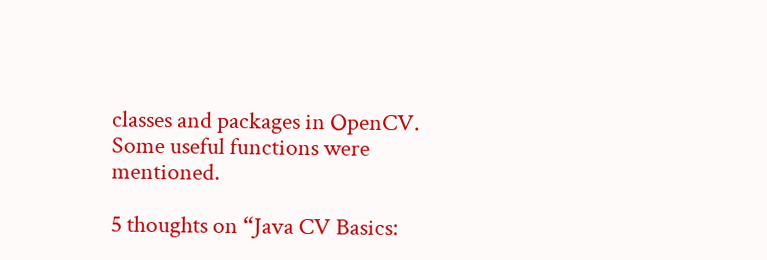classes and packages in OpenCV. Some useful functions were mentioned.

5 thoughts on “Java CV Basics: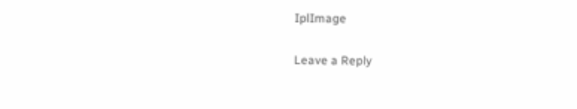IplImage

Leave a Reply